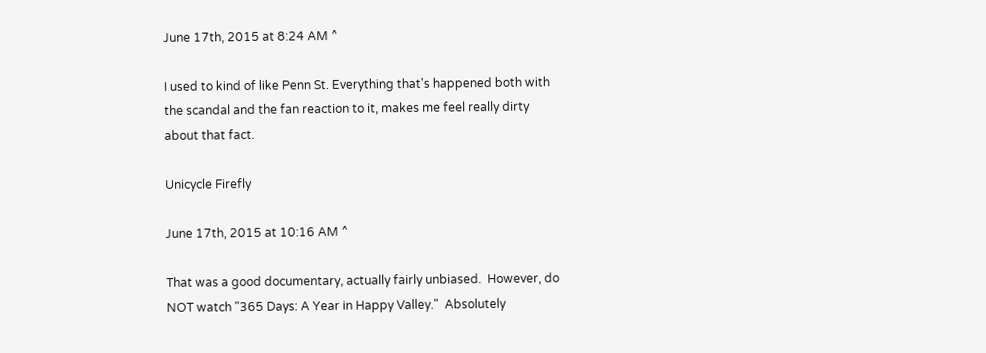June 17th, 2015 at 8:24 AM ^

I used to kind of like Penn St. Everything that's happened both with the scandal and the fan reaction to it, makes me feel really dirty about that fact.

Unicycle Firefly

June 17th, 2015 at 10:16 AM ^

That was a good documentary, actually fairly unbiased.  However, do NOT watch "365 Days: A Year in Happy Valley."  Absolutely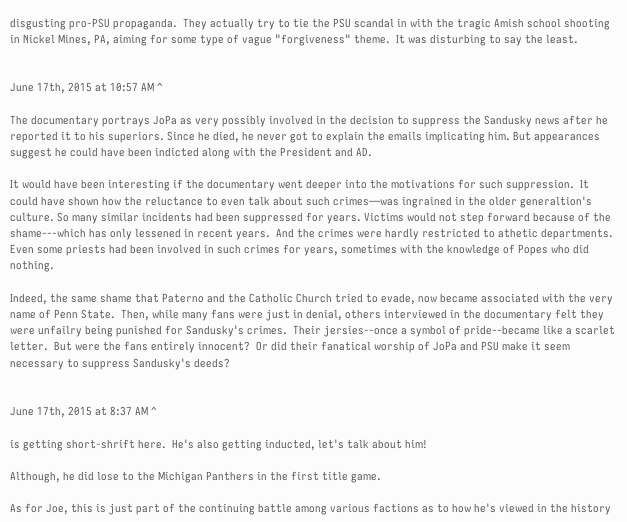disgusting pro-PSU propaganda.  They actually try to tie the PSU scandal in with the tragic Amish school shooting in Nickel Mines, PA, aiming for some type of vague "forgiveness" theme.  It was disturbing to say the least.


June 17th, 2015 at 10:57 AM ^

The documentary portrays JoPa as very possibly involved in the decision to suppress the Sandusky news after he reported it to his superiors. Since he died, he never got to explain the emails implicating him. But appearances suggest he could have been indicted along with the President and AD.

It would have been interesting if the documentary went deeper into the motivations for such suppression.  It could have shown how the reluctance to even talk about such crimes—was ingrained in the older generaltion's culture. So many similar incidents had been suppressed for years. Victims would not step forward because of the shame---which has only lessened in recent years.  And the crimes were hardly restricted to athetic departments.  Even some priests had been involved in such crimes for years, sometimes with the knowledge of Popes who did nothing.

Indeed, the same shame that Paterno and the Catholic Church tried to evade, now became associated with the very name of Penn State.  Then, while many fans were just in denial, others interviewed in the documentary felt they were unfailry being punished for Sandusky's crimes.  Their jersies--once a symbol of pride--became like a scarlet letter.  But were the fans entirely innocent?  Or did their fanatical worship of JoPa and PSU make it seem necessary to suppress Sandusky's deeds?


June 17th, 2015 at 8:37 AM ^

is getting short-shrift here.  He's also getting inducted, let's talk about him!

Although, he did lose to the Michigan Panthers in the first title game.

As for Joe, this is just part of the continuing battle among various factions as to how he's viewed in the history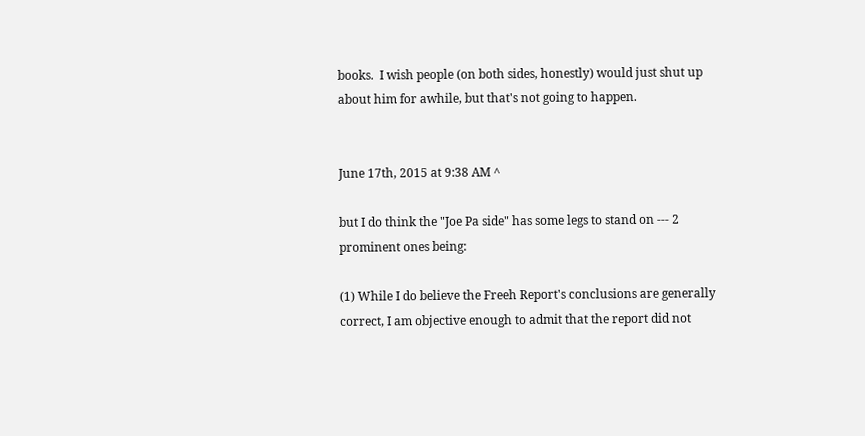books.  I wish people (on both sides, honestly) would just shut up about him for awhile, but that's not going to happen.


June 17th, 2015 at 9:38 AM ^

but I do think the "Joe Pa side" has some legs to stand on --- 2 prominent ones being:

(1) While I do believe the Freeh Report's conclusions are generally correct, I am objective enough to admit that the report did not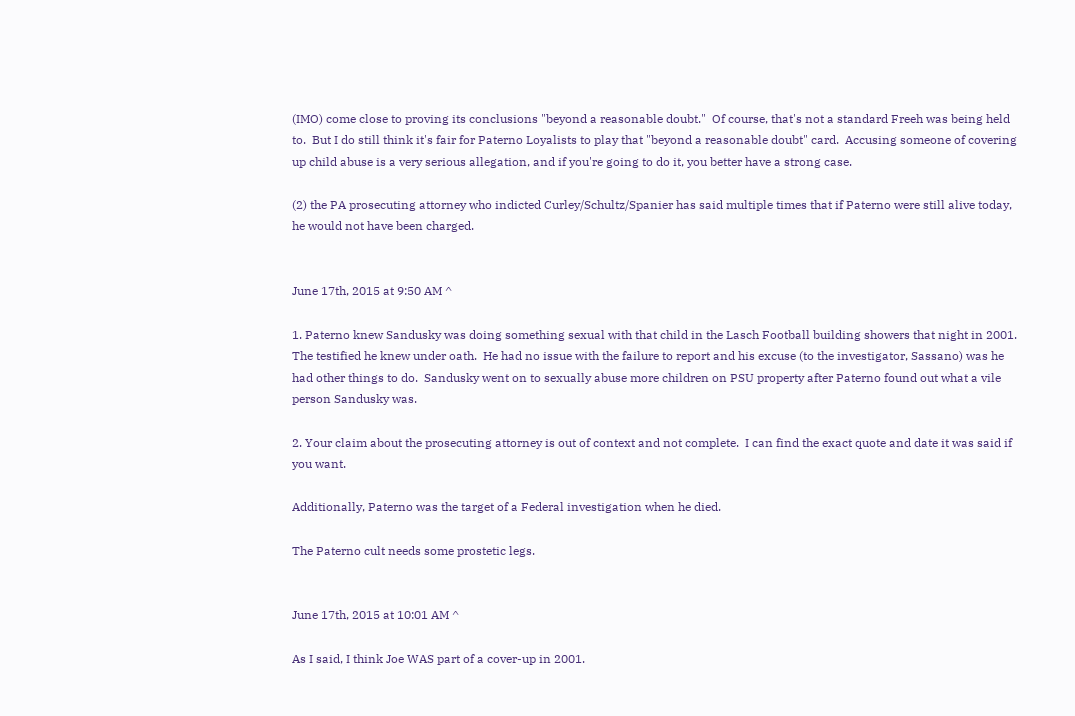(IMO) come close to proving its conclusions "beyond a reasonable doubt."  Of course, that's not a standard Freeh was being held to.  But I do still think it's fair for Paterno Loyalists to play that "beyond a reasonable doubt" card.  Accusing someone of covering up child abuse is a very serious allegation, and if you're going to do it, you better have a strong case.

(2) the PA prosecuting attorney who indicted Curley/Schultz/Spanier has said multiple times that if Paterno were still alive today, he would not have been charged.


June 17th, 2015 at 9:50 AM ^

1. Paterno knew Sandusky was doing something sexual with that child in the Lasch Football building showers that night in 2001.  The testified he knew under oath.  He had no issue with the failure to report and his excuse (to the investigator, Sassano) was he had other things to do.  Sandusky went on to sexually abuse more children on PSU property after Paterno found out what a vile person Sandusky was.

2. Your claim about the prosecuting attorney is out of context and not complete.  I can find the exact quote and date it was said if you want.

Additionally, Paterno was the target of a Federal investigation when he died.

The Paterno cult needs some prostetic legs.


June 17th, 2015 at 10:01 AM ^

As I said, I think Joe WAS part of a cover-up in 2001.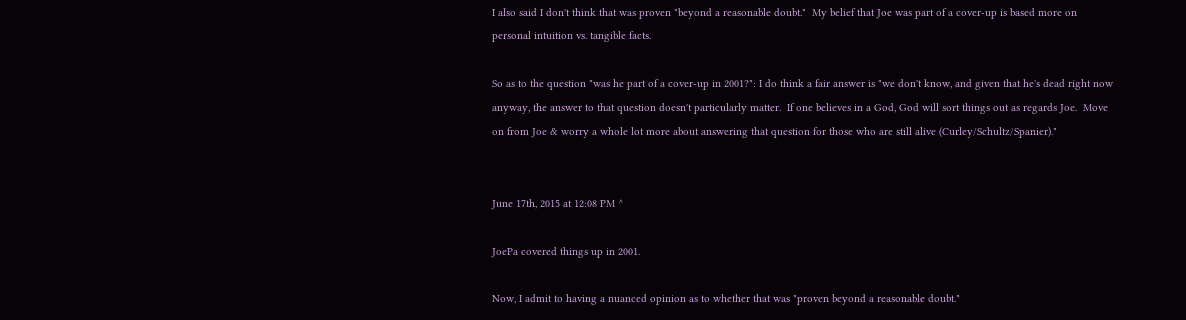I also said I don't think that was proven "beyond a reasonable doubt."  My belief that Joe was part of a cover-up is based more on personal intuition vs. tangible facts.

So as to the question "was he part of a cover-up in 2001?": I do think a fair answer is "we don't know, and given that he's dead right now anyway, the answer to that question doesn't particularly matter.  If one believes in a God, God will sort things out as regards Joe.  Move on from Joe & worry a whole lot more about answering that question for those who are still alive (Curley/Schultz/Spanier)."


June 17th, 2015 at 12:08 PM ^

JoePa covered things up in 2001.

Now, I admit to having a nuanced opinion as to whether that was "proven beyond a reasonable doubt."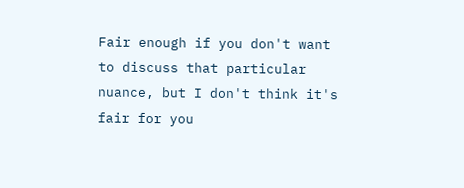Fair enough if you don't want to discuss that particular nuance, but I don't think it's fair for you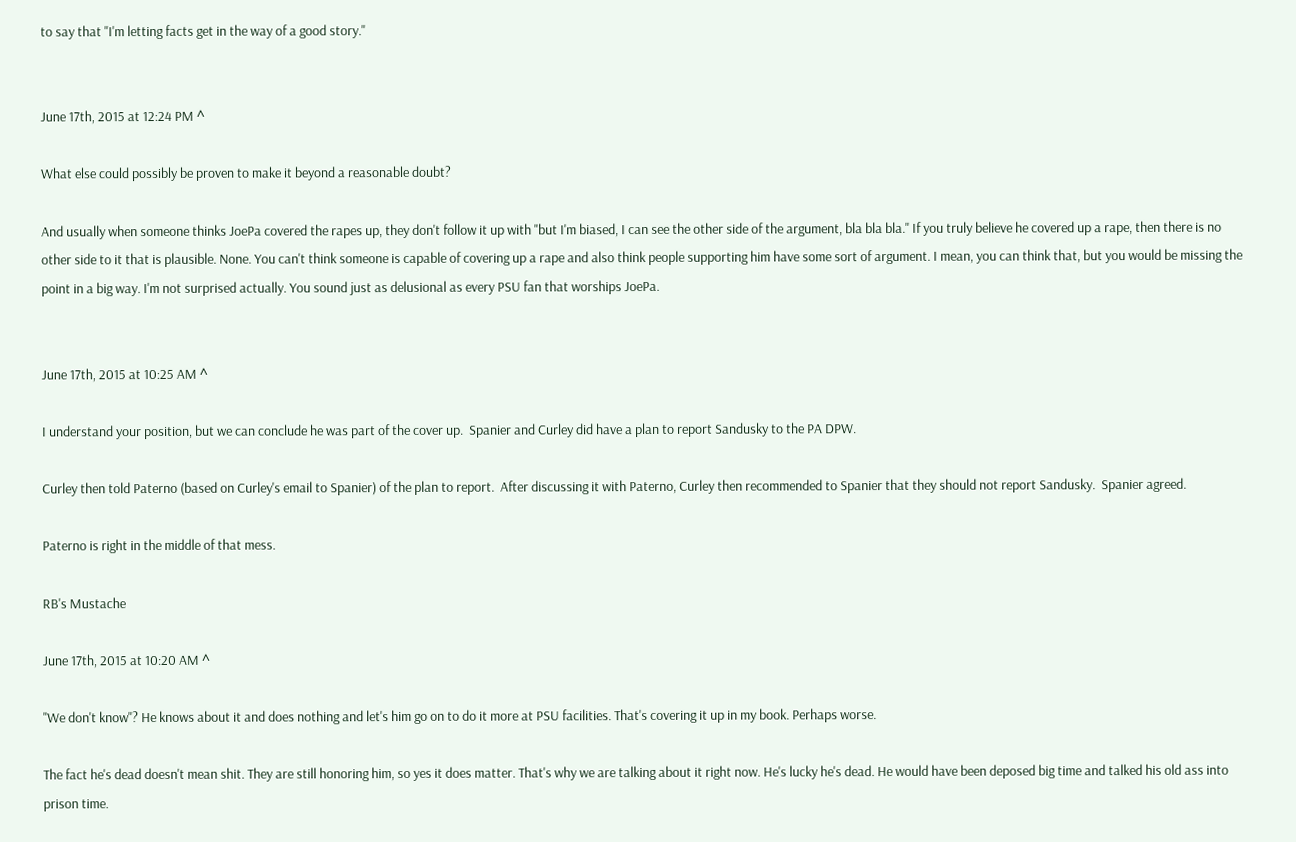to say that "I'm letting facts get in the way of a good story."


June 17th, 2015 at 12:24 PM ^

What else could possibly be proven to make it beyond a reasonable doubt?

And usually when someone thinks JoePa covered the rapes up, they don't follow it up with "but I'm biased, I can see the other side of the argument, bla bla bla." If you truly believe he covered up a rape, then there is no other side to it that is plausible. None. You can't think someone is capable of covering up a rape and also think people supporting him have some sort of argument. I mean, you can think that, but you would be missing the point in a big way. I'm not surprised actually. You sound just as delusional as every PSU fan that worships JoePa.


June 17th, 2015 at 10:25 AM ^

I understand your position, but we can conclude he was part of the cover up.  Spanier and Curley did have a plan to report Sandusky to the PA DPW.

Curley then told Paterno (based on Curley's email to Spanier) of the plan to report.  After discussing it with Paterno, Curley then recommended to Spanier that they should not report Sandusky.  Spanier agreed.

Paterno is right in the middle of that mess.

RB's Mustache

June 17th, 2015 at 10:20 AM ^

"We don't know"? He knows about it and does nothing and let's him go on to do it more at PSU facilities. That's covering it up in my book. Perhaps worse.

The fact he's dead doesn't mean shit. They are still honoring him, so yes it does matter. That's why we are talking about it right now. He's lucky he's dead. He would have been deposed big time and talked his old ass into prison time.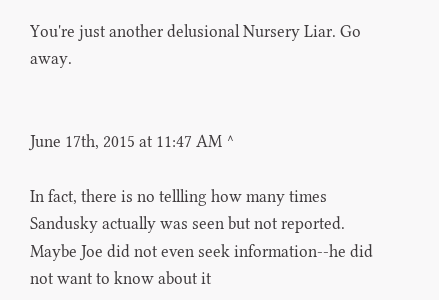You're just another delusional Nursery Liar. Go away.


June 17th, 2015 at 11:47 AM ^

In fact, there is no tellling how many times Sandusky actually was seen but not reported.  Maybe Joe did not even seek information--he did not want to know about it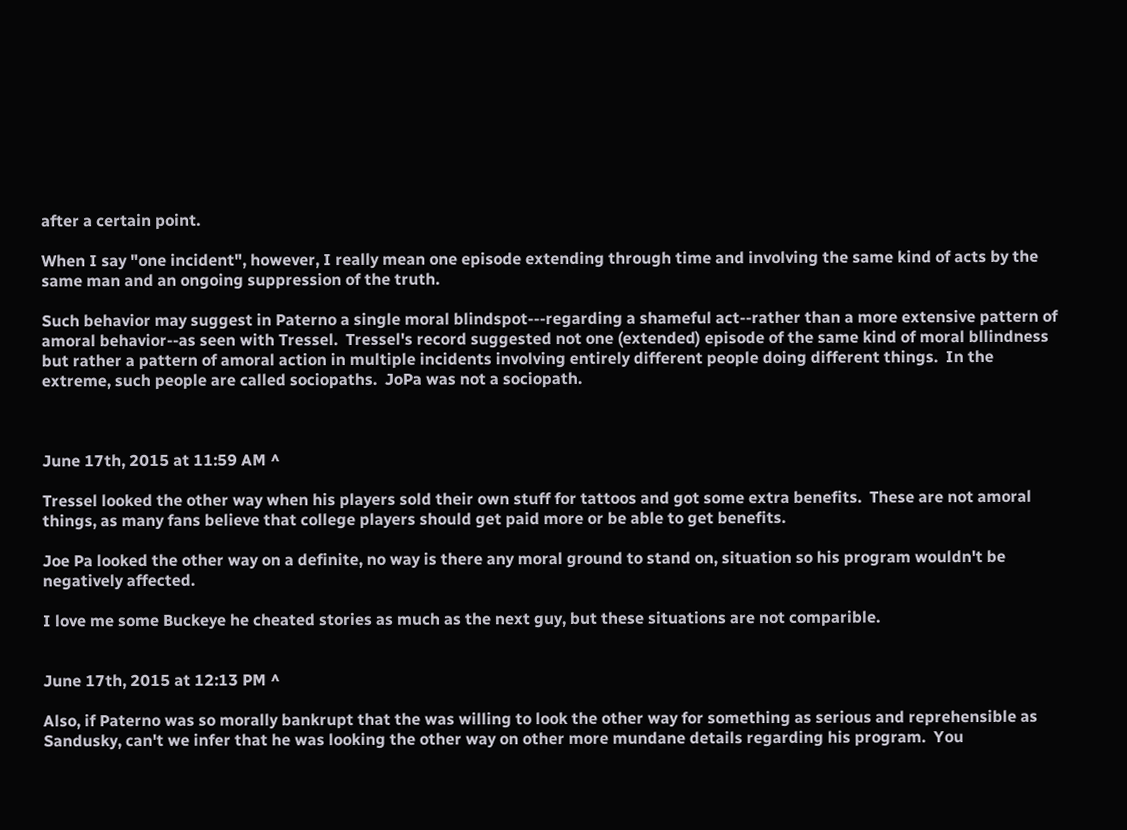after a certain point.

When I say "one incident", however, I really mean one episode extending through time and involving the same kind of acts by the same man and an ongoing suppression of the truth.

Such behavior may suggest in Paterno a single moral blindspot---regarding a shameful act--rather than a more extensive pattern of amoral behavior--as seen with Tressel.  Tressel's record suggested not one (extended) episode of the same kind of moral bllindness but rather a pattern of amoral action in multiple incidents involving entirely different people doing different things.  In the extreme, such people are called sociopaths.  JoPa was not a sociopath.



June 17th, 2015 at 11:59 AM ^

Tressel looked the other way when his players sold their own stuff for tattoos and got some extra benefits.  These are not amoral things, as many fans believe that college players should get paid more or be able to get benefits.

Joe Pa looked the other way on a definite, no way is there any moral ground to stand on, situation so his program wouldn't be negatively affected.

I love me some Buckeye he cheated stories as much as the next guy, but these situations are not comparible.


June 17th, 2015 at 12:13 PM ^

Also, if Paterno was so morally bankrupt that the was willing to look the other way for something as serious and reprehensible as Sandusky, can't we infer that he was looking the other way on other more mundane details regarding his program.  You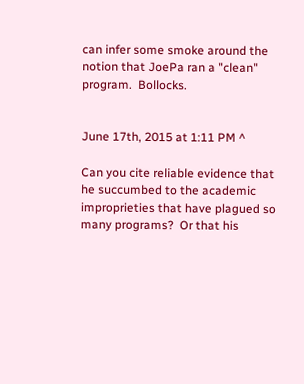can infer some smoke around the notion that JoePa ran a "clean" program.  Bollocks.


June 17th, 2015 at 1:11 PM ^

Can you cite reliable evidence that he succumbed to the academic improprieties that have plagued so many programs?  Or that his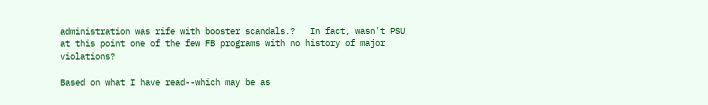administration was rife with booster scandals.?   In fact, wasn't PSU at this point one of the few FB programs with no history of major violations?

Based on what I have read--which may be as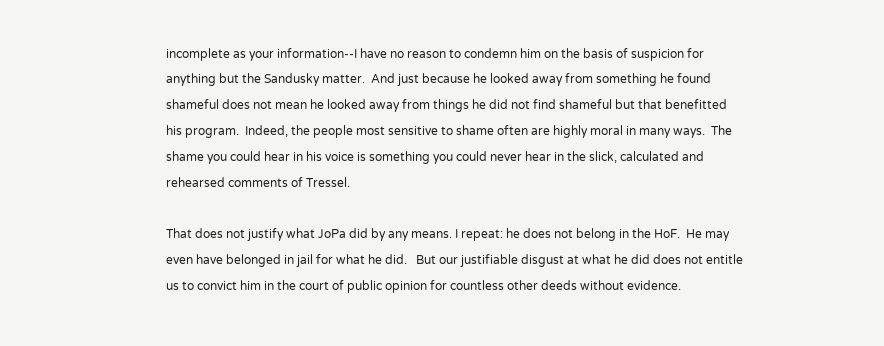incomplete as your information--I have no reason to condemn him on the basis of suspicion for anything but the Sandusky matter.  And just because he looked away from something he found shameful does not mean he looked away from things he did not find shameful but that benefitted his program.  Indeed, the people most sensitive to shame often are highly moral in many ways.  The shame you could hear in his voice is something you could never hear in the slick, calculated and rehearsed comments of Tressel.

That does not justify what JoPa did by any means. I repeat: he does not belong in the HoF.  He may even have belonged in jail for what he did.   But our justifiable disgust at what he did does not entitle us to convict him in the court of public opinion for countless other deeds without evidence.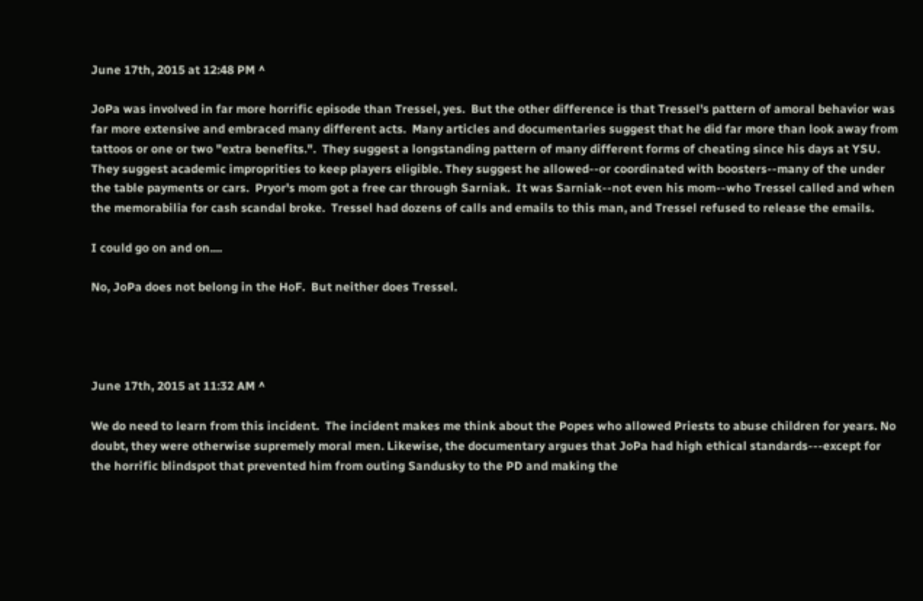June 17th, 2015 at 12:48 PM ^

JoPa was involved in far more horrific episode than Tressel, yes.  But the other difference is that Tressel's pattern of amoral behavior was far more extensive and embraced many different acts.  Many articles and documentaries suggest that he did far more than look away from tattoos or one or two "extra benefits.".  They suggest a longstanding pattern of many different forms of cheating since his days at YSU. They suggest academic improprities to keep players eligible. They suggest he allowed--or coordinated with boosters--many of the under the table payments or cars.  Pryor's mom got a free car through Sarniak.  It was Sarniak--not even his mom--who Tressel called and when the memorabilia for cash scandal broke.  Tressel had dozens of calls and emails to this man, and Tressel refused to release the emails.

I could go on and on....

No, JoPa does not belong in the HoF.  But neither does Tressel.




June 17th, 2015 at 11:32 AM ^

We do need to learn from this incident.  The incident makes me think about the Popes who allowed Priests to abuse children for years. No doubt, they were otherwise supremely moral men. Likewise, the documentary argues that JoPa had high ethical standards---except for the horrific blindspot that prevented him from outing Sandusky to the PD and making the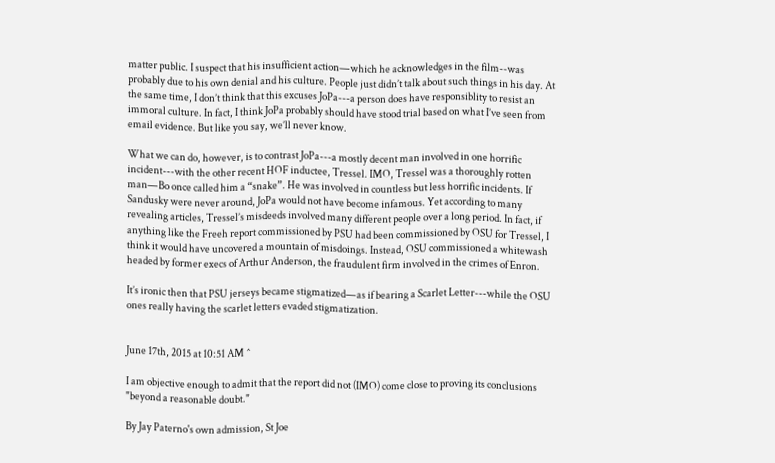matter public. I suspect that his insufficient action—which he acknowledges in the film--was probably due to his own denial and his culture. People just didn’t talk about such things in his day. At the same time, I don’t think that this excuses JoPa---a person does have responsiblity to resist an immoral culture. In fact, I think JoPa probably should have stood trial based on what I’ve seen from email evidence. But like you say, we’ll never know.

What we can do, however, is to contrast JoPa---a mostly decent man involved in one horrific incident---with the other recent HOF inductee, Tressel. IMO, Tressel was a thoroughly rotten man—Bo once called him a “snake”. He was involved in countless but less horrific incidents. If Sandusky were never around, JoPa would not have become infamous. Yet according to many revealing articles, Tressel’s misdeeds involved many different people over a long period. In fact, if anything like the Freeh report commissioned by PSU had been commissioned by OSU for Tressel, I think it would have uncovered a mountain of misdoings. Instead, OSU commissioned a whitewash headed by former execs of Arthur Anderson, the fraudulent firm involved in the crimes of Enron.

It’s ironic then that PSU jerseys became stigmatized—as if bearing a Scarlet Letter---while the OSU ones really having the scarlet letters evaded stigmatization.


June 17th, 2015 at 10:51 AM ^

I am objective enough to admit that the report did not (IMO) come close to proving its conclusions "beyond a reasonable doubt."

By Jay Paterno's own admission, St Joe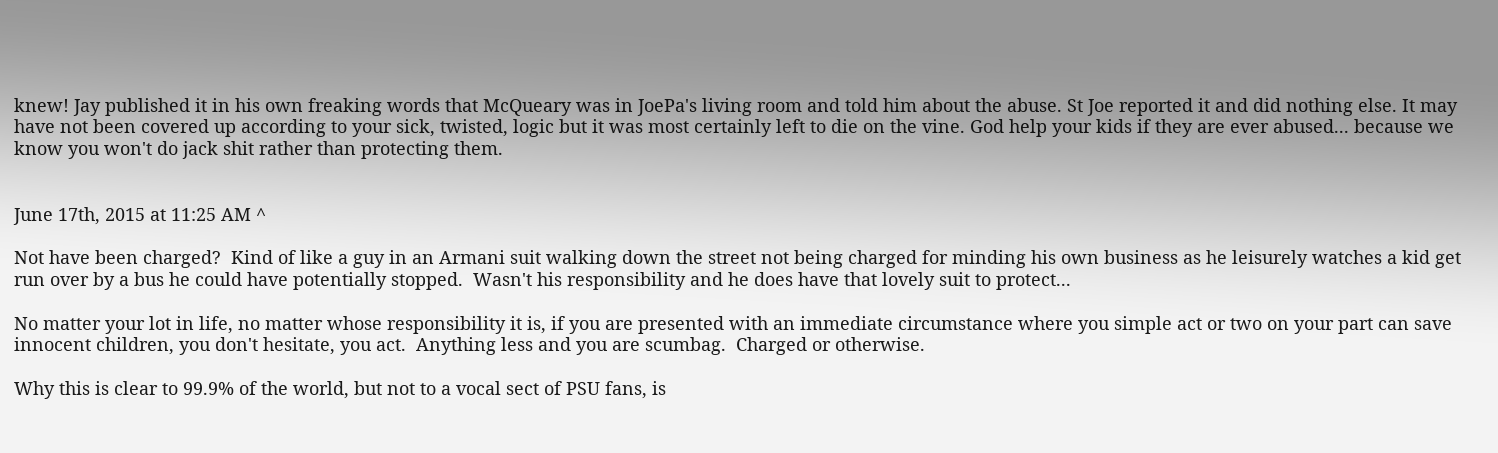knew! Jay published it in his own freaking words that McQueary was in JoePa's living room and told him about the abuse. St Joe reported it and did nothing else. It may have not been covered up according to your sick, twisted, logic but it was most certainly left to die on the vine. God help your kids if they are ever abused... because we know you won't do jack shit rather than protecting them.


June 17th, 2015 at 11:25 AM ^

Not have been charged?  Kind of like a guy in an Armani suit walking down the street not being charged for minding his own business as he leisurely watches a kid get run over by a bus he could have potentially stopped.  Wasn't his responsibility and he does have that lovely suit to protect...

No matter your lot in life, no matter whose responsibility it is, if you are presented with an immediate circumstance where you simple act or two on your part can save innocent children, you don't hesitate, you act.  Anything less and you are scumbag.  Charged or otherwise.

Why this is clear to 99.9% of the world, but not to a vocal sect of PSU fans, is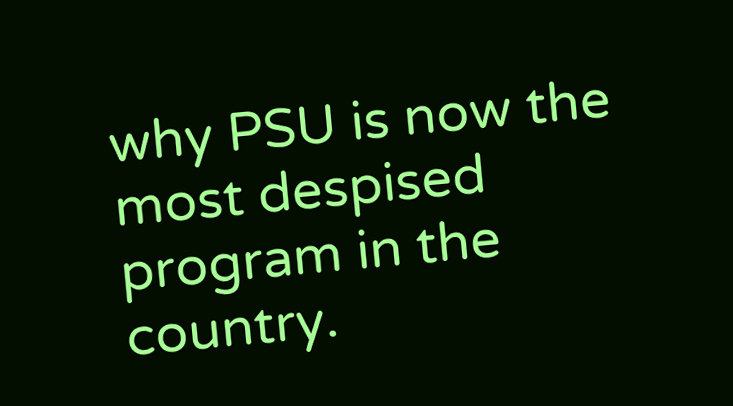why PSU is now the most despised program in the country.